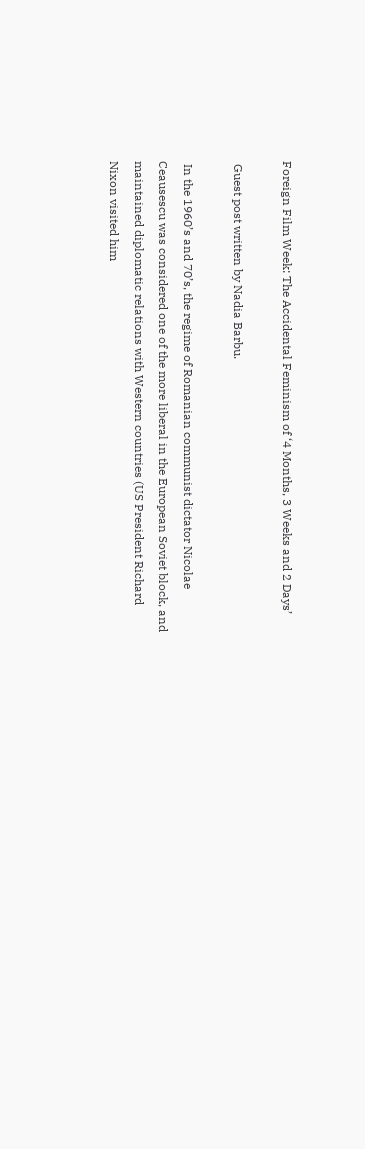Foreign Film Week: The Accidental Feminism of ‘4 Months, 3 Weeks and 2 Days’

 Guest post written by Nadia Barbu.

 In the 1960’s and 70’s, the regime of Romanian communist dictator Nicolae Ceausescu was considered one of the more liberal in the European Soviet block, and maintained diplomatic relations with Western countries (US President Richard Nixon visited him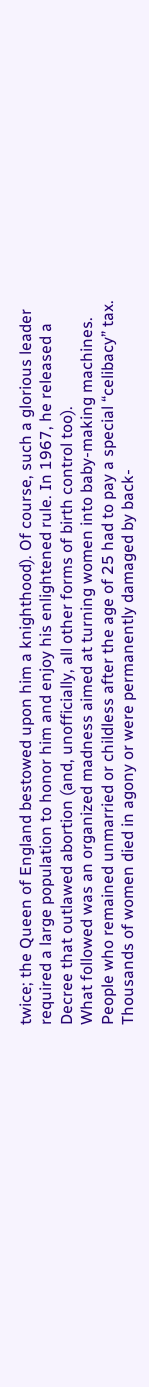twice; the Queen of England bestowed upon him a knighthood). Of course, such a glorious leader required a large population to honor him and enjoy his enlightened rule. In 1967, he released a Decree that outlawed abortion (and, unofficially, all other forms of birth control too).
What followed was an organized madness aimed at turning women into baby-making machines. People who remained unmarried or childless after the age of 25 had to pay a special “celibacy” tax. Thousands of women died in agony or were permanently damaged by back-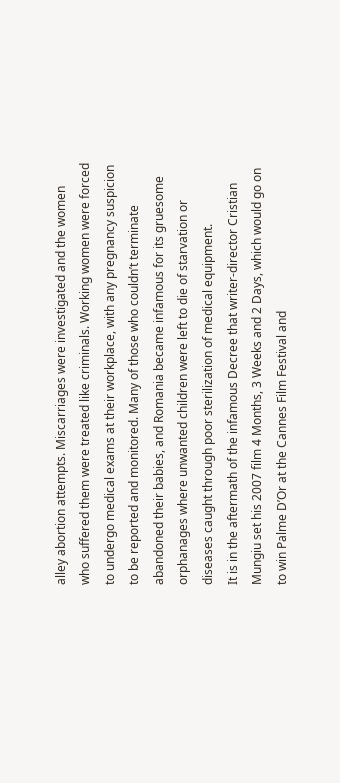alley abortion attempts. Miscarriages were investigated and the women who suffered them were treated like criminals. Working women were forced to undergo medical exams at their workplace, with any pregnancy suspicion to be reported and monitored. Many of those who couldn’t terminate abandoned their babies, and Romania became infamous for its gruesome orphanages where unwanted children were left to die of starvation or diseases caught through poor sterilization of medical equipment.
It is in the aftermath of the infamous Decree that writer-director Cristian Mungiu set his 2007 film 4 Months, 3 Weeks and 2 Days, which would go on to win Palme D’Or at the Cannes Film Festival and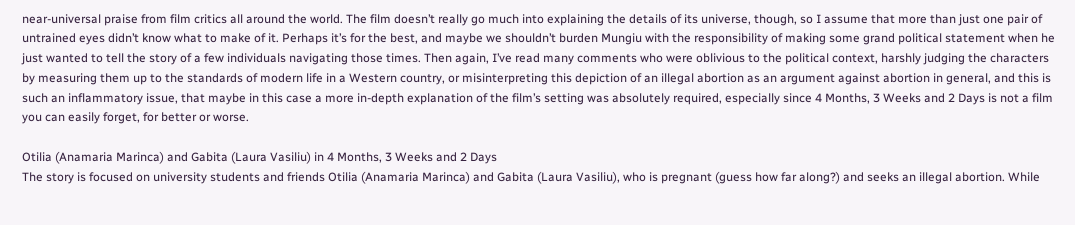near-universal praise from film critics all around the world. The film doesn’t really go much into explaining the details of its universe, though, so I assume that more than just one pair of untrained eyes didn’t know what to make of it. Perhaps it’s for the best, and maybe we shouldn’t burden Mungiu with the responsibility of making some grand political statement when he just wanted to tell the story of a few individuals navigating those times. Then again, I’ve read many comments who were oblivious to the political context, harshly judging the characters by measuring them up to the standards of modern life in a Western country, or misinterpreting this depiction of an illegal abortion as an argument against abortion in general, and this is such an inflammatory issue, that maybe in this case a more in-depth explanation of the film’s setting was absolutely required, especially since 4 Months, 3 Weeks and 2 Days is not a film you can easily forget, for better or worse.

Otilia (Anamaria Marinca) and Gabita (Laura Vasiliu) in 4 Months, 3 Weeks and 2 Days
The story is focused on university students and friends Otilia (Anamaria Marinca) and Gabita (Laura Vasiliu), who is pregnant (guess how far along?) and seeks an illegal abortion. While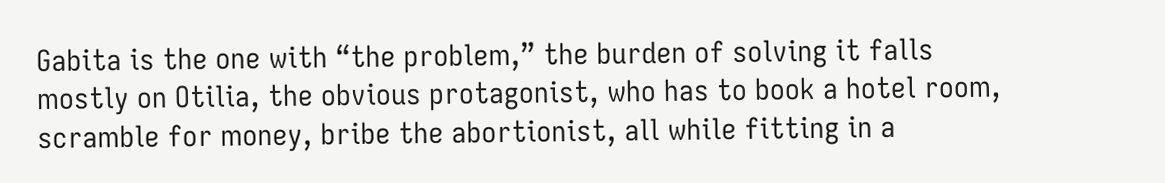Gabita is the one with “the problem,” the burden of solving it falls mostly on Otilia, the obvious protagonist, who has to book a hotel room, scramble for money, bribe the abortionist, all while fitting in a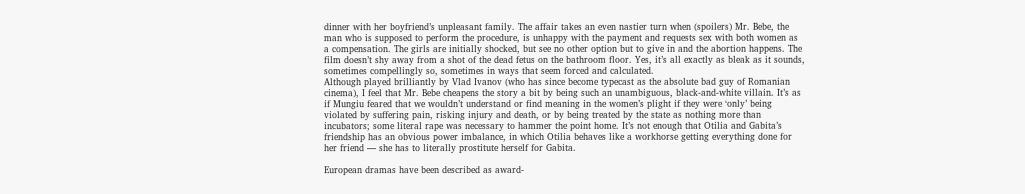dinner with her boyfriend’s unpleasant family. The affair takes an even nastier turn when (spoilers) Mr. Bebe, the man who is supposed to perform the procedure, is unhappy with the payment and requests sex with both women as a compensation. The girls are initially shocked, but see no other option but to give in and the abortion happens. The film doesn’t shy away from a shot of the dead fetus on the bathroom floor. Yes, it’s all exactly as bleak as it sounds, sometimes compellingly so, sometimes in ways that seem forced and calculated.
Although played brilliantly by Vlad Ivanov (who has since become typecast as the absolute bad guy of Romanian cinema), I feel that Mr. Bebe cheapens the story a bit by being such an unambiguous, black-and-white villain. It’s as if Mungiu feared that we wouldn’t understand or find meaning in the women’s plight if they were ‘only’ being violated by suffering pain, risking injury and death, or by being treated by the state as nothing more than incubators; some literal rape was necessary to hammer the point home. It’s not enough that Otilia and Gabita’s friendship has an obvious power imbalance, in which Otilia behaves like a workhorse getting everything done for her friend — she has to literally prostitute herself for Gabita.

European dramas have been described as award-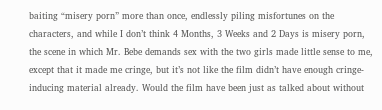baiting “misery porn” more than once, endlessly piling misfortunes on the characters, and while I don’t think 4 Months, 3 Weeks and 2 Days is misery porn, the scene in which Mr. Bebe demands sex with the two girls made little sense to me, except that it made me cringe, but it’s not like the film didn’t have enough cringe-inducing material already. Would the film have been just as talked about without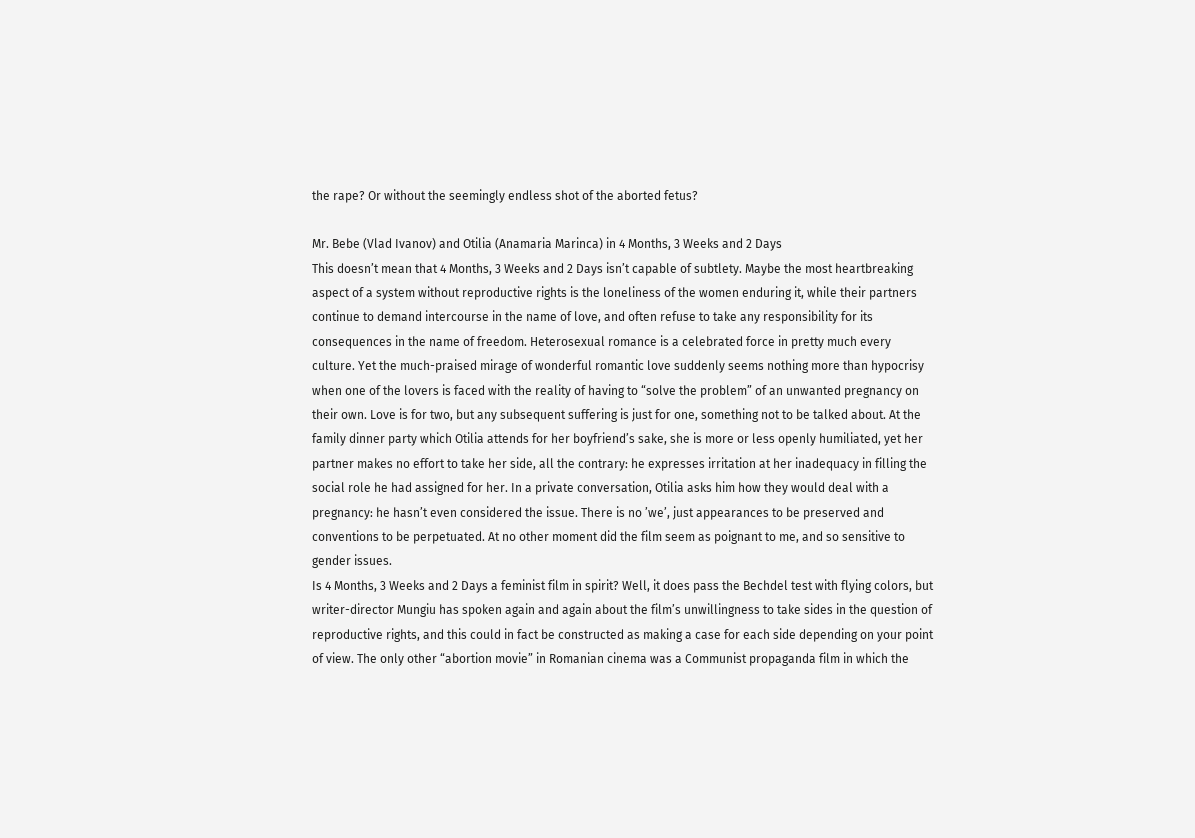the rape? Or without the seemingly endless shot of the aborted fetus?

Mr. Bebe (Vlad Ivanov) and Otilia (Anamaria Marinca) in 4 Months, 3 Weeks and 2 Days
This doesn’t mean that 4 Months, 3 Weeks and 2 Days isn’t capable of subtlety. Maybe the most heartbreaking aspect of a system without reproductive rights is the loneliness of the women enduring it, while their partners continue to demand intercourse in the name of love, and often refuse to take any responsibility for its consequences in the name of freedom. Heterosexual romance is a celebrated force in pretty much every culture. Yet the much-praised mirage of wonderful romantic love suddenly seems nothing more than hypocrisy when one of the lovers is faced with the reality of having to “solve the problem” of an unwanted pregnancy on their own. Love is for two, but any subsequent suffering is just for one, something not to be talked about. At the family dinner party which Otilia attends for her boyfriend’s sake, she is more or less openly humiliated, yet her partner makes no effort to take her side, all the contrary: he expresses irritation at her inadequacy in filling the social role he had assigned for her. In a private conversation, Otilia asks him how they would deal with a pregnancy: he hasn’t even considered the issue. There is no ’we’, just appearances to be preserved and conventions to be perpetuated. At no other moment did the film seem as poignant to me, and so sensitive to gender issues.
Is 4 Months, 3 Weeks and 2 Days a feminist film in spirit? Well, it does pass the Bechdel test with flying colors, but writer-director Mungiu has spoken again and again about the film’s unwillingness to take sides in the question of reproductive rights, and this could in fact be constructed as making a case for each side depending on your point of view. The only other “abortion movie” in Romanian cinema was a Communist propaganda film in which the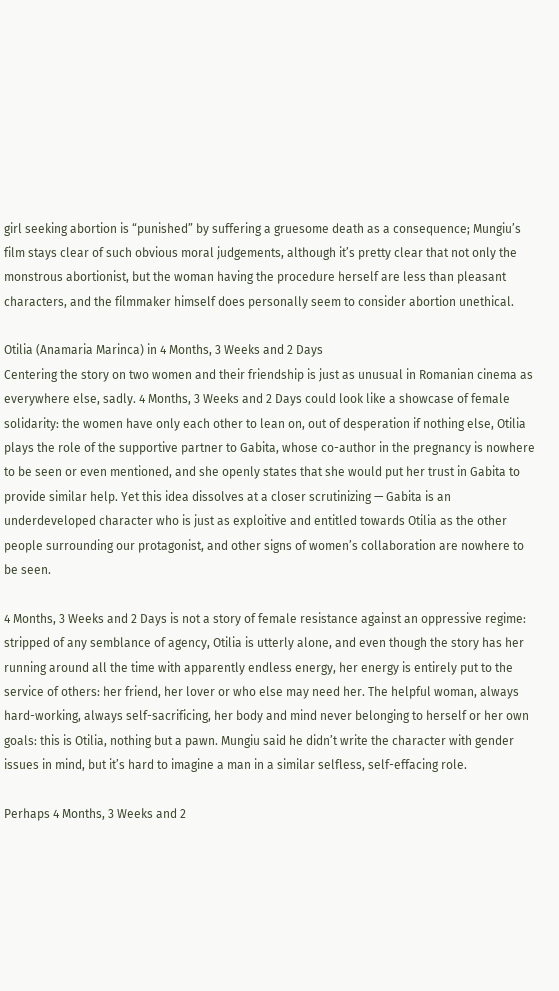girl seeking abortion is “punished” by suffering a gruesome death as a consequence; Mungiu’s film stays clear of such obvious moral judgements, although it’s pretty clear that not only the monstrous abortionist, but the woman having the procedure herself are less than pleasant characters, and the filmmaker himself does personally seem to consider abortion unethical.

Otilia (Anamaria Marinca) in 4 Months, 3 Weeks and 2 Days
Centering the story on two women and their friendship is just as unusual in Romanian cinema as everywhere else, sadly. 4 Months, 3 Weeks and 2 Days could look like a showcase of female solidarity: the women have only each other to lean on, out of desperation if nothing else, Otilia plays the role of the supportive partner to Gabita, whose co-author in the pregnancy is nowhere to be seen or even mentioned, and she openly states that she would put her trust in Gabita to provide similar help. Yet this idea dissolves at a closer scrutinizing — Gabita is an underdeveloped character who is just as exploitive and entitled towards Otilia as the other people surrounding our protagonist, and other signs of women’s collaboration are nowhere to be seen.

4 Months, 3 Weeks and 2 Days is not a story of female resistance against an oppressive regime: stripped of any semblance of agency, Otilia is utterly alone, and even though the story has her running around all the time with apparently endless energy, her energy is entirely put to the service of others: her friend, her lover or who else may need her. The helpful woman, always hard-working, always self-sacrificing, her body and mind never belonging to herself or her own goals: this is Otilia, nothing but a pawn. Mungiu said he didn’t write the character with gender issues in mind, but it’s hard to imagine a man in a similar selfless, self-effacing role.

Perhaps 4 Months, 3 Weeks and 2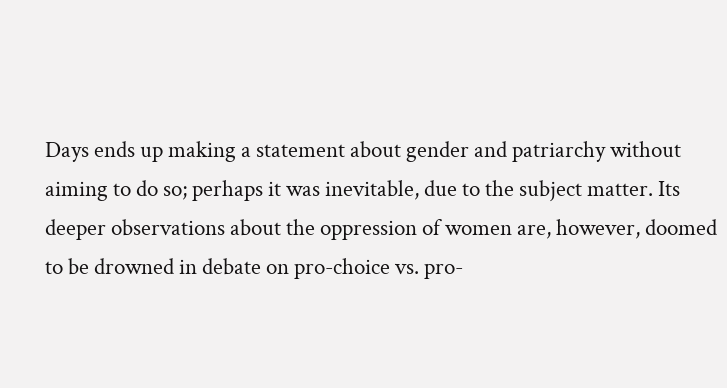Days ends up making a statement about gender and patriarchy without aiming to do so; perhaps it was inevitable, due to the subject matter. Its deeper observations about the oppression of women are, however, doomed to be drowned in debate on pro-choice vs. pro-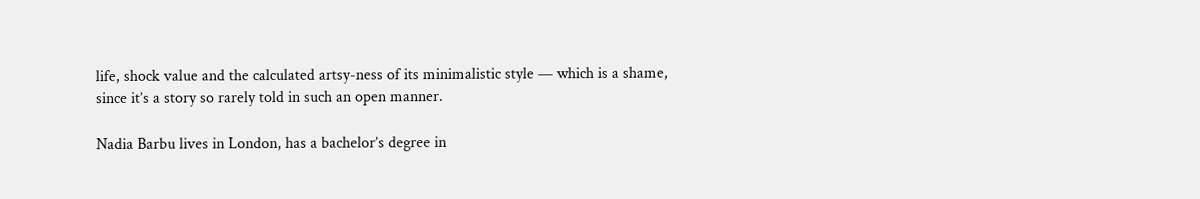life, shock value and the calculated artsy-ness of its minimalistic style — which is a shame, since it’s a story so rarely told in such an open manner.

Nadia Barbu lives in London, has a bachelor’s degree in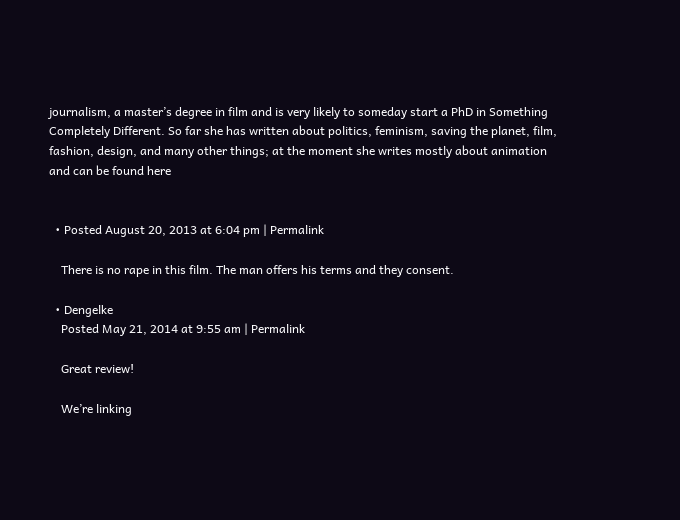journalism, a master’s degree in film and is very likely to someday start a PhD in Something Completely Different. So far she has written about politics, feminism, saving the planet, film, fashion, design, and many other things; at the moment she writes mostly about animation and can be found here


  • Posted August 20, 2013 at 6:04 pm | Permalink

    There is no rape in this film. The man offers his terms and they consent.

  • Dengelke
    Posted May 21, 2014 at 9:55 am | Permalink

    Great review!

    We’re linking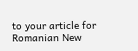to your article for Romanian New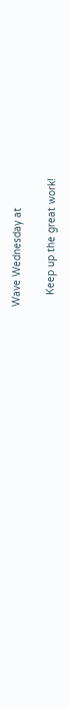Wave Wednesday at

    Keep up the great work!